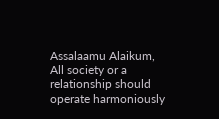Assalaamu Alaikum, All society or a relationship should operate harmoniously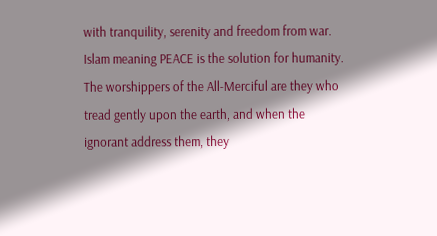with tranquility, serenity and freedom from war. Islam meaning PEACE is the solution for humanity. The worshippers of the All-Merciful are they who tread gently upon the earth, and when the ignorant address them, they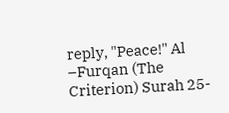reply, "Peace!" Al –Furqan (The Criterion) Surah 25-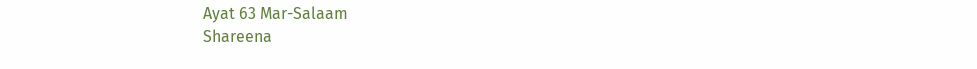Ayat 63 Mar-Salaam
Shareena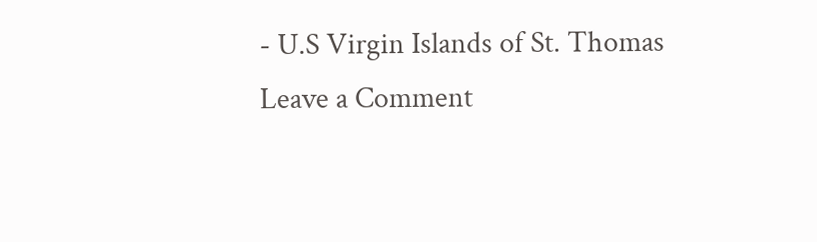- U.S Virgin Islands of St. Thomas
Leave a Comment